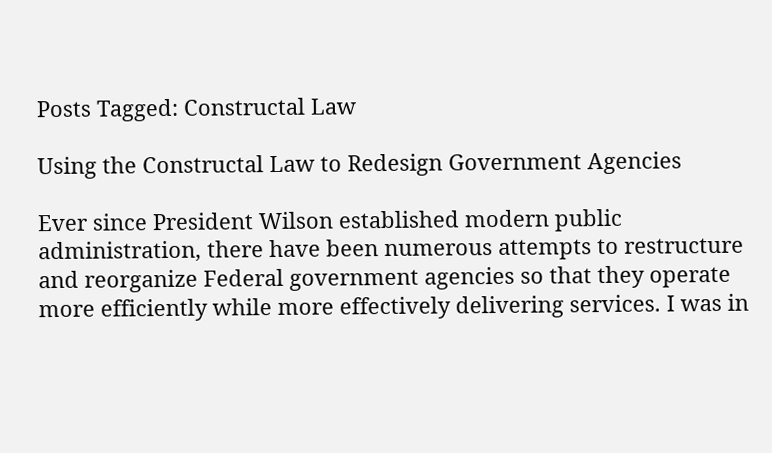Posts Tagged: Constructal Law

Using the Constructal Law to Redesign Government Agencies

Ever since President Wilson established modern public administration, there have been numerous attempts to restructure and reorganize Federal government agencies so that they operate more efficiently while more effectively delivering services. I was in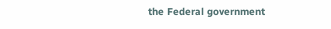the Federal government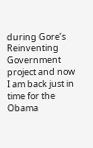during Gore’s Reinventing Government project and now I am back just in time for the Obama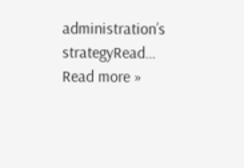administration’s strategyRead… Read more »